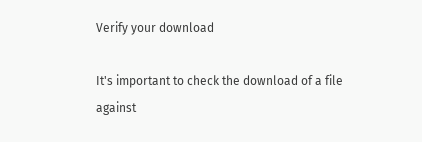Verify your download

It's important to check the download of a file against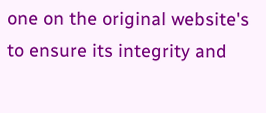one on the original website's to ensure its integrity and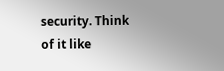security. Think of it like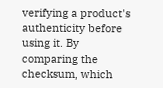verifying a product's authenticity before using it. By comparing the checksum, which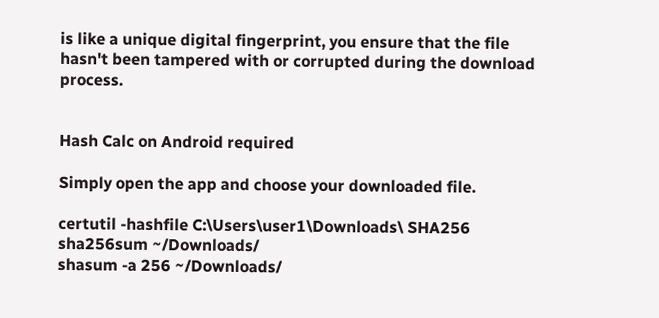is like a unique digital fingerprint, you ensure that the file hasn't been tampered with or corrupted during the download process.


Hash Calc on Android required

Simply open the app and choose your downloaded file.

certutil -hashfile C:\Users\user1\Downloads\ SHA256
sha256sum ~/Downloads/
shasum -a 256 ~/Downloads/